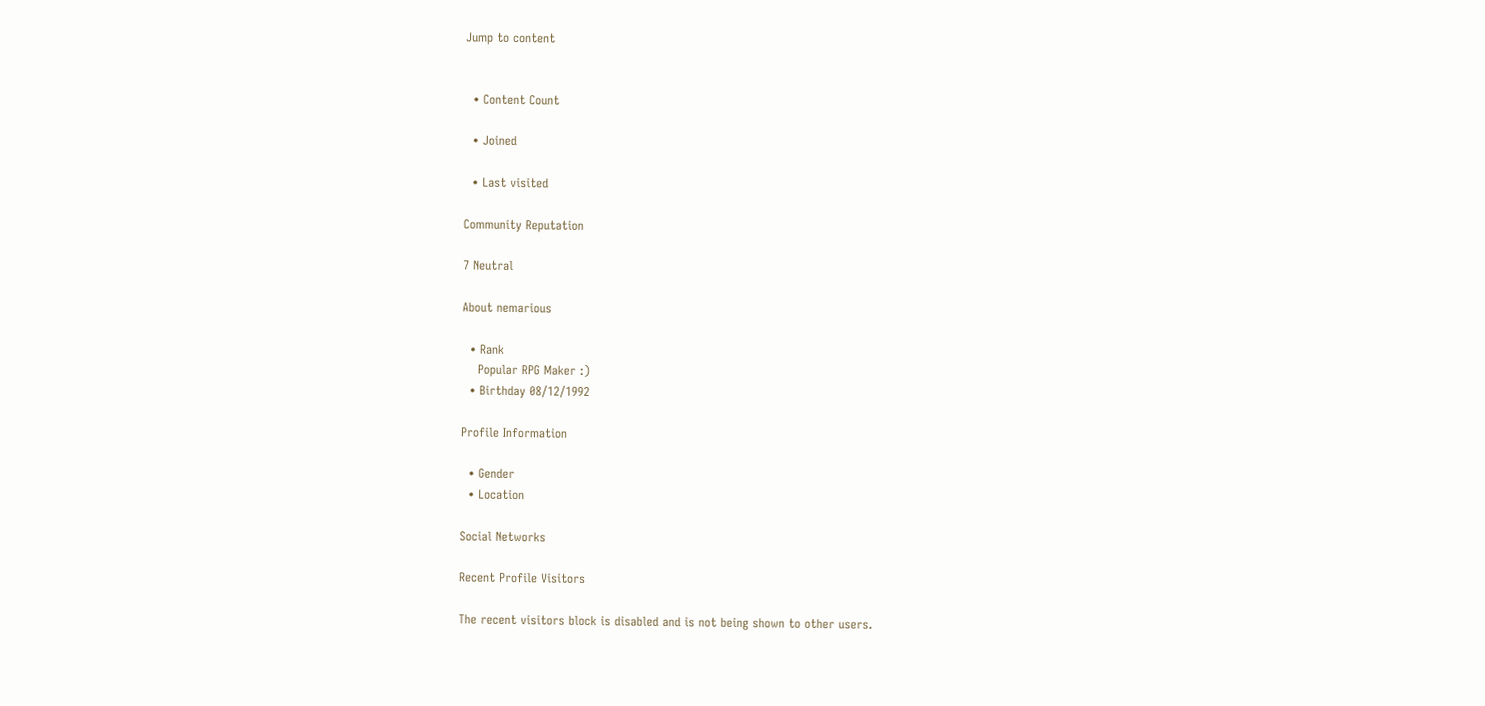Jump to content


  • Content Count

  • Joined

  • Last visited

Community Reputation

7 Neutral

About nemarious

  • Rank
    Popular RPG Maker :)
  • Birthday 08/12/1992

Profile Information

  • Gender
  • Location

Social Networks

Recent Profile Visitors

The recent visitors block is disabled and is not being shown to other users.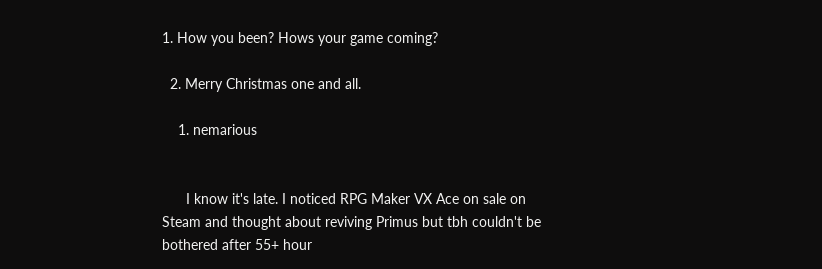1. How you been? Hows your game coming?

  2. Merry Christmas one and all.

    1. nemarious


      I know it's late. I noticed RPG Maker VX Ace on sale on Steam and thought about reviving Primus but tbh couldn't be bothered after 55+ hour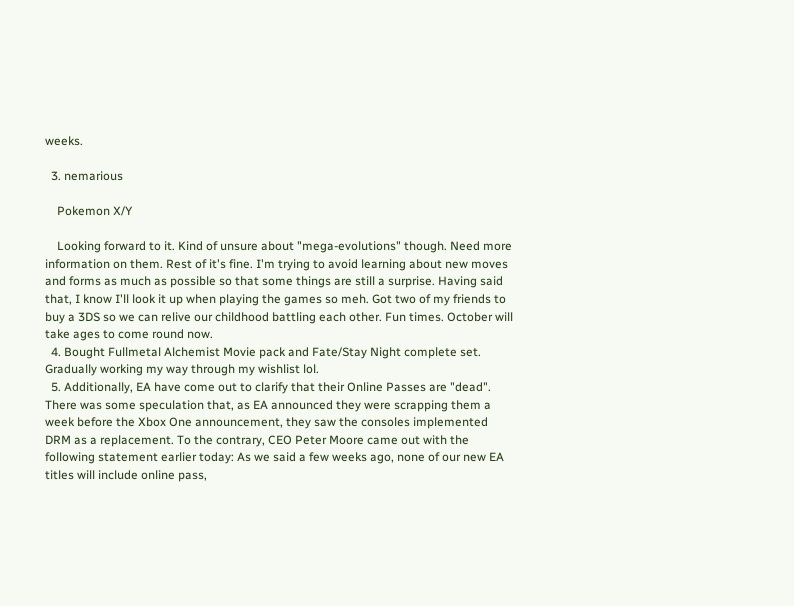weeks.

  3. nemarious

    Pokemon X/Y

    Looking forward to it. Kind of unsure about "mega-evolutions" though. Need more information on them. Rest of it's fine. I'm trying to avoid learning about new moves and forms as much as possible so that some things are still a surprise. Having said that, I know I'll look it up when playing the games so meh. Got two of my friends to buy a 3DS so we can relive our childhood battling each other. Fun times. October will take ages to come round now.
  4. Bought Fullmetal Alchemist Movie pack and Fate/Stay Night complete set. Gradually working my way through my wishlist lol.
  5. Additionally, EA have come out to clarify that their Online Passes are "dead". There was some speculation that, as EA announced they were scrapping them a week before the Xbox One announcement, they saw the consoles implemented DRM as a replacement. To the contrary, CEO Peter Moore came out with the following statement earlier today: As we said a few weeks ago, none of our new EA titles will include online pass,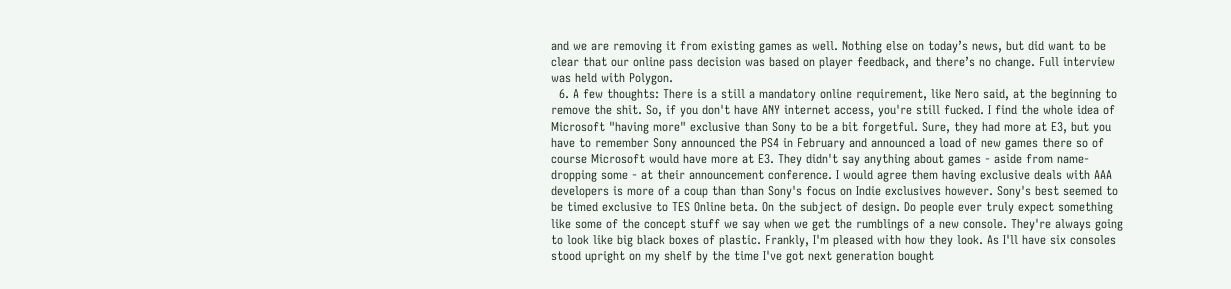and we are removing it from existing games as well. Nothing else on today’s news, but did want to be clear that our online pass decision was based on player feedback, and there’s no change. Full interview was held with Polygon.
  6. A few thoughts: There is a still a mandatory online requirement, like Nero said, at the beginning to remove the shit. So, if you don't have ANY internet access, you're still fucked. I find the whole idea of Microsoft "having more" exclusive than Sony to be a bit forgetful. Sure, they had more at E3, but you have to remember Sony announced the PS4 in February and announced a load of new games there so of course Microsoft would have more at E3. They didn't say anything about games - aside from name-dropping some - at their announcement conference. I would agree them having exclusive deals with AAA developers is more of a coup than than Sony's focus on Indie exclusives however. Sony's best seemed to be timed exclusive to TES Online beta. On the subject of design. Do people ever truly expect something like some of the concept stuff we say when we get the rumblings of a new console. They're always going to look like big black boxes of plastic. Frankly, I'm pleased with how they look. As I'll have six consoles stood upright on my shelf by the time I've got next generation bought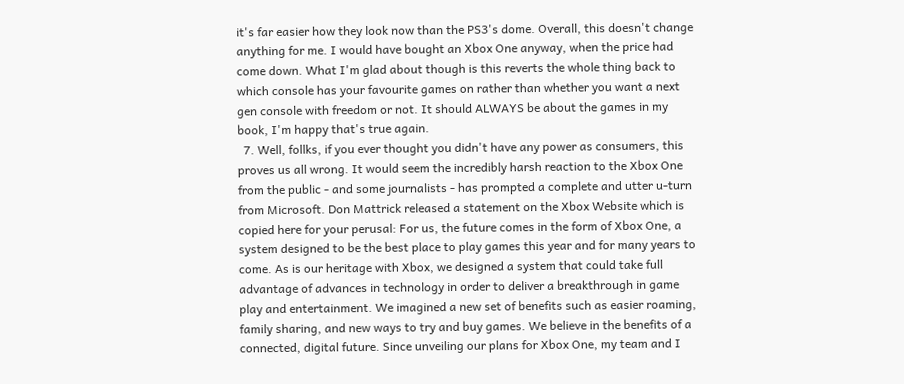it's far easier how they look now than the PS3's dome. Overall, this doesn't change anything for me. I would have bought an Xbox One anyway, when the price had come down. What I'm glad about though is this reverts the whole thing back to which console has your favourite games on rather than whether you want a next gen console with freedom or not. It should ALWAYS be about the games in my book, I'm happy that's true again.
  7. Well, follks, if you ever thought you didn't have any power as consumers, this proves us all wrong. It would seem the incredibly harsh reaction to the Xbox One from the public - and some journalists - has prompted a complete and utter u-turn from Microsoft. Don Mattrick released a statement on the Xbox Website which is copied here for your perusal: For us, the future comes in the form of Xbox One, a system designed to be the best place to play games this year and for many years to come. As is our heritage with Xbox, we designed a system that could take full advantage of advances in technology in order to deliver a breakthrough in game play and entertainment. We imagined a new set of benefits such as easier roaming, family sharing, and new ways to try and buy games. We believe in the benefits of a connected, digital future. Since unveiling our plans for Xbox One, my team and I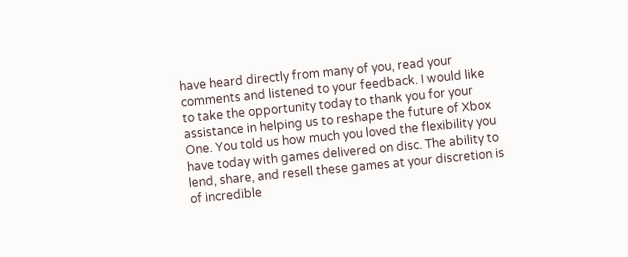have heard directly from many of you, read your comments and listened to your feedback. I would like to take the opportunity today to thank you for your assistance in helping us to reshape the future of Xbox One. You told us how much you loved the flexibility you have today with games delivered on disc. The ability to lend, share, and resell these games at your discretion is of incredible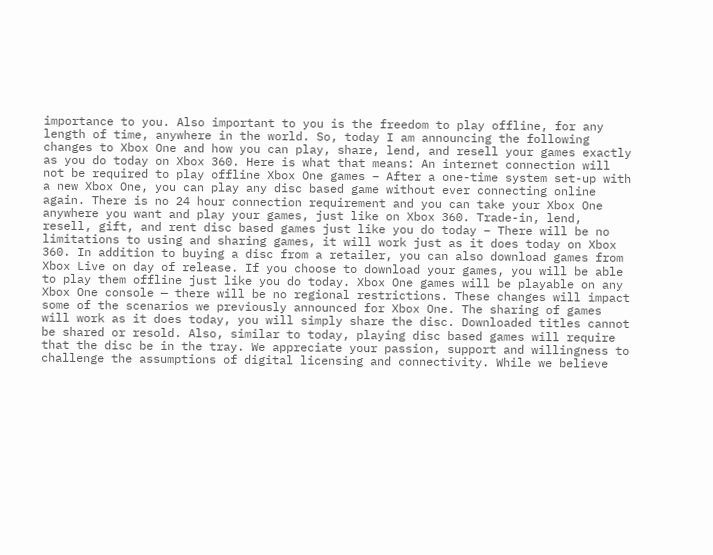importance to you. Also important to you is the freedom to play offline, for any length of time, anywhere in the world. So, today I am announcing the following changes to Xbox One and how you can play, share, lend, and resell your games exactly as you do today on Xbox 360. Here is what that means: An internet connection will not be required to play offline Xbox One games – After a one-time system set-up with a new Xbox One, you can play any disc based game without ever connecting online again. There is no 24 hour connection requirement and you can take your Xbox One anywhere you want and play your games, just like on Xbox 360. Trade-in, lend, resell, gift, and rent disc based games just like you do today – There will be no limitations to using and sharing games, it will work just as it does today on Xbox 360. In addition to buying a disc from a retailer, you can also download games from Xbox Live on day of release. If you choose to download your games, you will be able to play them offline just like you do today. Xbox One games will be playable on any Xbox One console — there will be no regional restrictions. These changes will impact some of the scenarios we previously announced for Xbox One. The sharing of games will work as it does today, you will simply share the disc. Downloaded titles cannot be shared or resold. Also, similar to today, playing disc based games will require that the disc be in the tray. We appreciate your passion, support and willingness to challenge the assumptions of digital licensing and connectivity. While we believe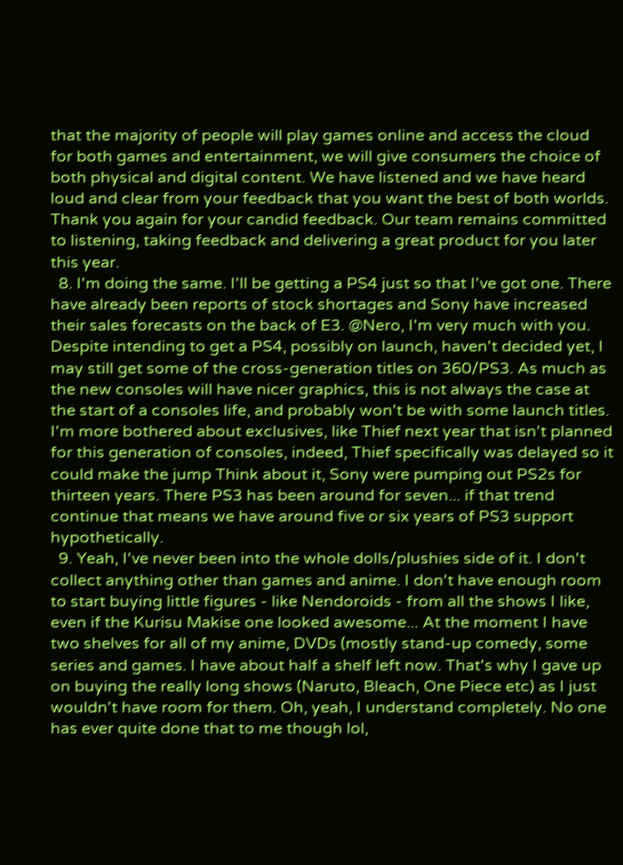that the majority of people will play games online and access the cloud for both games and entertainment, we will give consumers the choice of both physical and digital content. We have listened and we have heard loud and clear from your feedback that you want the best of both worlds. Thank you again for your candid feedback. Our team remains committed to listening, taking feedback and delivering a great product for you later this year.
  8. I'm doing the same. I'll be getting a PS4 just so that I've got one. There have already been reports of stock shortages and Sony have increased their sales forecasts on the back of E3. @Nero, I'm very much with you. Despite intending to get a PS4, possibly on launch, haven't decided yet, I may still get some of the cross-generation titles on 360/PS3. As much as the new consoles will have nicer graphics, this is not always the case at the start of a consoles life, and probably won't be with some launch titles. I'm more bothered about exclusives, like Thief next year that isn't planned for this generation of consoles, indeed, Thief specifically was delayed so it could make the jump Think about it, Sony were pumping out PS2s for thirteen years. There PS3 has been around for seven... if that trend continue that means we have around five or six years of PS3 support hypothetically.
  9. Yeah, I've never been into the whole dolls/plushies side of it. I don't collect anything other than games and anime. I don't have enough room to start buying little figures - like Nendoroids - from all the shows I like, even if the Kurisu Makise one looked awesome... At the moment I have two shelves for all of my anime, DVDs (mostly stand-up comedy, some series and games. I have about half a shelf left now. That's why I gave up on buying the really long shows (Naruto, Bleach, One Piece etc) as I just wouldn't have room for them. Oh, yeah, I understand completely. No one has ever quite done that to me though lol,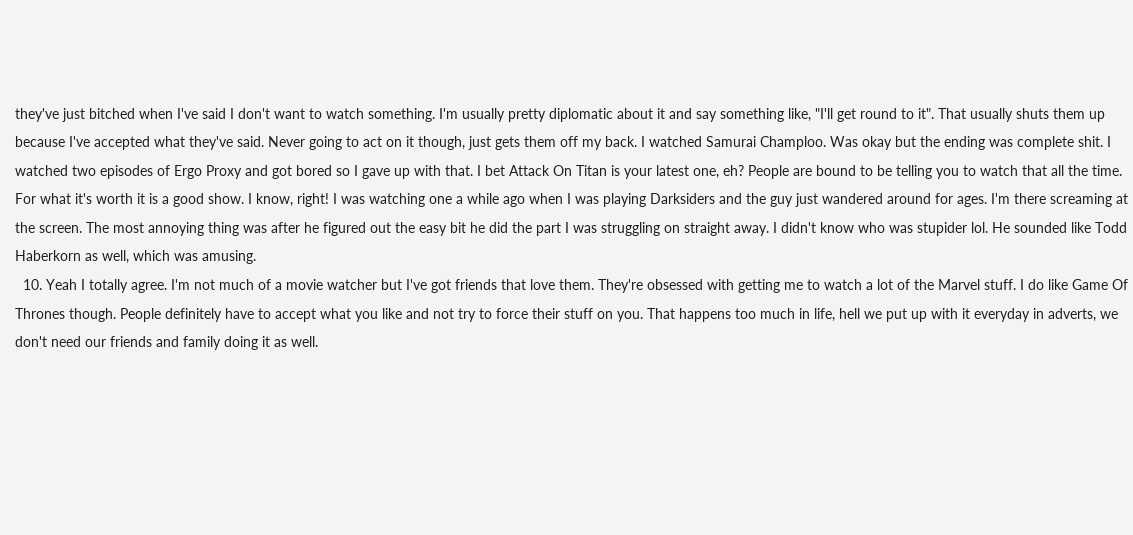they've just bitched when I've said I don't want to watch something. I'm usually pretty diplomatic about it and say something like, "I'll get round to it". That usually shuts them up because I've accepted what they've said. Never going to act on it though, just gets them off my back. I watched Samurai Champloo. Was okay but the ending was complete shit. I watched two episodes of Ergo Proxy and got bored so I gave up with that. I bet Attack On Titan is your latest one, eh? People are bound to be telling you to watch that all the time. For what it's worth it is a good show. I know, right! I was watching one a while ago when I was playing Darksiders and the guy just wandered around for ages. I'm there screaming at the screen. The most annoying thing was after he figured out the easy bit he did the part I was struggling on straight away. I didn't know who was stupider lol. He sounded like Todd Haberkorn as well, which was amusing.
  10. Yeah I totally agree. I'm not much of a movie watcher but I've got friends that love them. They're obsessed with getting me to watch a lot of the Marvel stuff. I do like Game Of Thrones though. People definitely have to accept what you like and not try to force their stuff on you. That happens too much in life, hell we put up with it everyday in adverts, we don't need our friends and family doing it as well.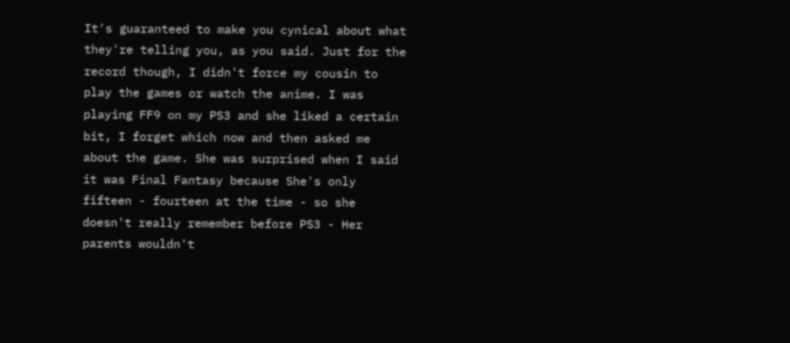It's guaranteed to make you cynical about what they're telling you, as you said. Just for the record though, I didn't force my cousin to play the games or watch the anime. I was playing FF9 on my PS3 and she liked a certain bit, I forget which now and then asked me about the game. She was surprised when I said it was Final Fantasy because She's only fifteen - fourteen at the time - so she doesn't really remember before PS3 - Her parents wouldn't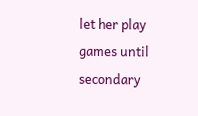let her play games until secondary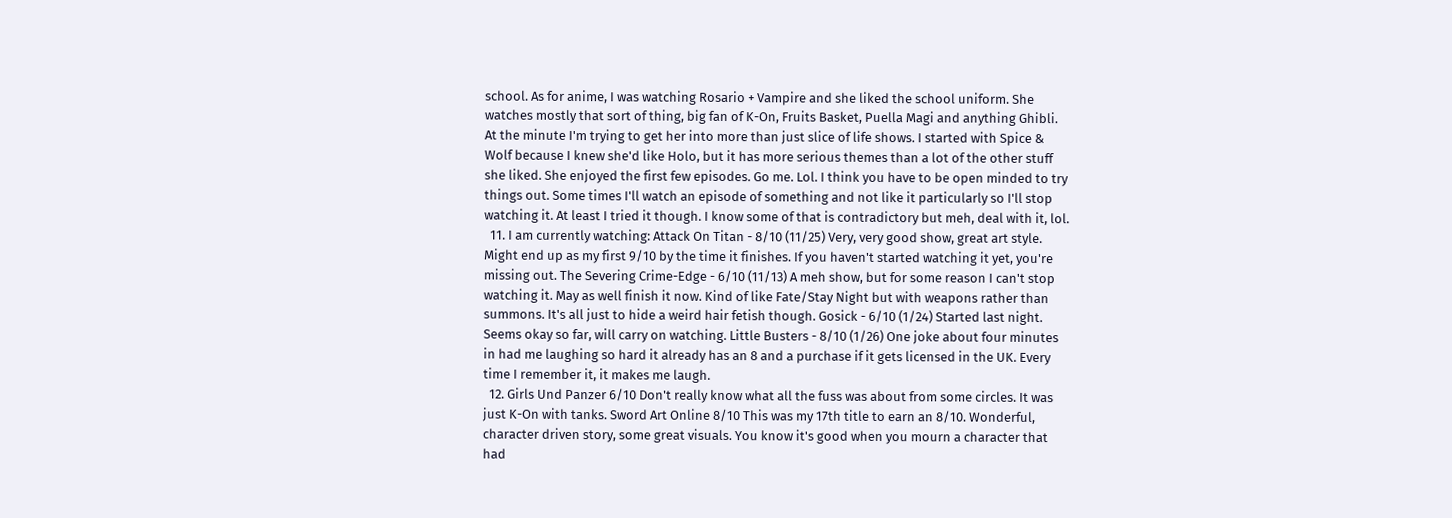school. As for anime, I was watching Rosario + Vampire and she liked the school uniform. She watches mostly that sort of thing, big fan of K-On, Fruits Basket, Puella Magi and anything Ghibli. At the minute I'm trying to get her into more than just slice of life shows. I started with Spice & Wolf because I knew she'd like Holo, but it has more serious themes than a lot of the other stuff she liked. She enjoyed the first few episodes. Go me. Lol. I think you have to be open minded to try things out. Some times I'll watch an episode of something and not like it particularly so I'll stop watching it. At least I tried it though. I know some of that is contradictory but meh, deal with it, lol.
  11. I am currently watching: Attack On Titan - 8/10 (11/25) Very, very good show, great art style. Might end up as my first 9/10 by the time it finishes. If you haven't started watching it yet, you're missing out. The Severing Crime-Edge - 6/10 (11/13) A meh show, but for some reason I can't stop watching it. May as well finish it now. Kind of like Fate/Stay Night but with weapons rather than summons. It's all just to hide a weird hair fetish though. Gosick - 6/10 (1/24) Started last night. Seems okay so far, will carry on watching. Little Busters - 8/10 (1/26) One joke about four minutes in had me laughing so hard it already has an 8 and a purchase if it gets licensed in the UK. Every time I remember it, it makes me laugh.
  12. Girls Und Panzer 6/10 Don't really know what all the fuss was about from some circles. It was just K-On with tanks. Sword Art Online 8/10 This was my 17th title to earn an 8/10. Wonderful, character driven story, some great visuals. You know it's good when you mourn a character that had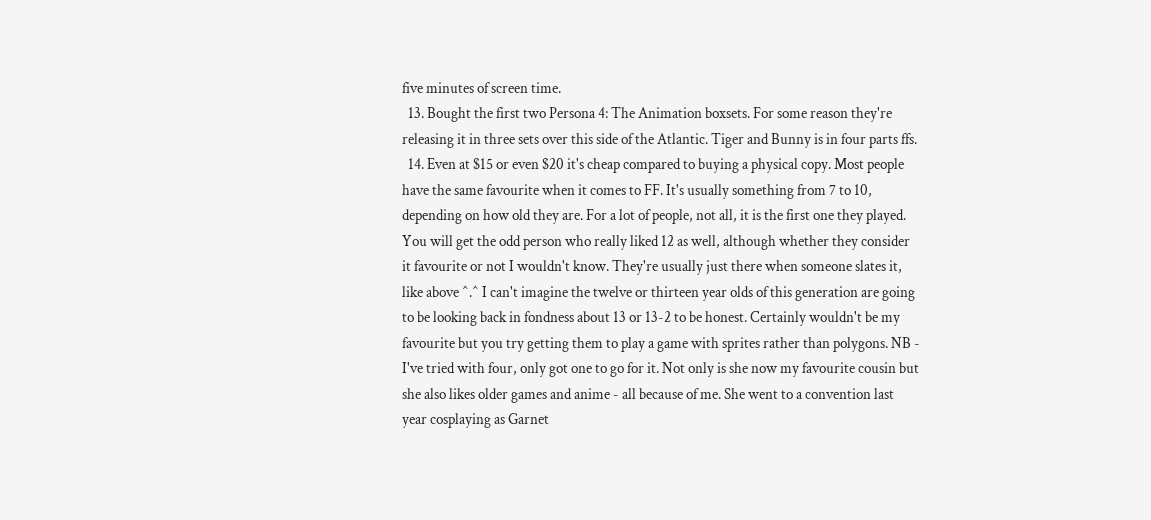five minutes of screen time.
  13. Bought the first two Persona 4: The Animation boxsets. For some reason they're releasing it in three sets over this side of the Atlantic. Tiger and Bunny is in four parts ffs.
  14. Even at $15 or even $20 it's cheap compared to buying a physical copy. Most people have the same favourite when it comes to FF. It's usually something from 7 to 10, depending on how old they are. For a lot of people, not all, it is the first one they played. You will get the odd person who really liked 12 as well, although whether they consider it favourite or not I wouldn't know. They're usually just there when someone slates it, like above ^.^ I can't imagine the twelve or thirteen year olds of this generation are going to be looking back in fondness about 13 or 13-2 to be honest. Certainly wouldn't be my favourite but you try getting them to play a game with sprites rather than polygons. NB - I've tried with four, only got one to go for it. Not only is she now my favourite cousin but she also likes older games and anime - all because of me. She went to a convention last year cosplaying as Garnet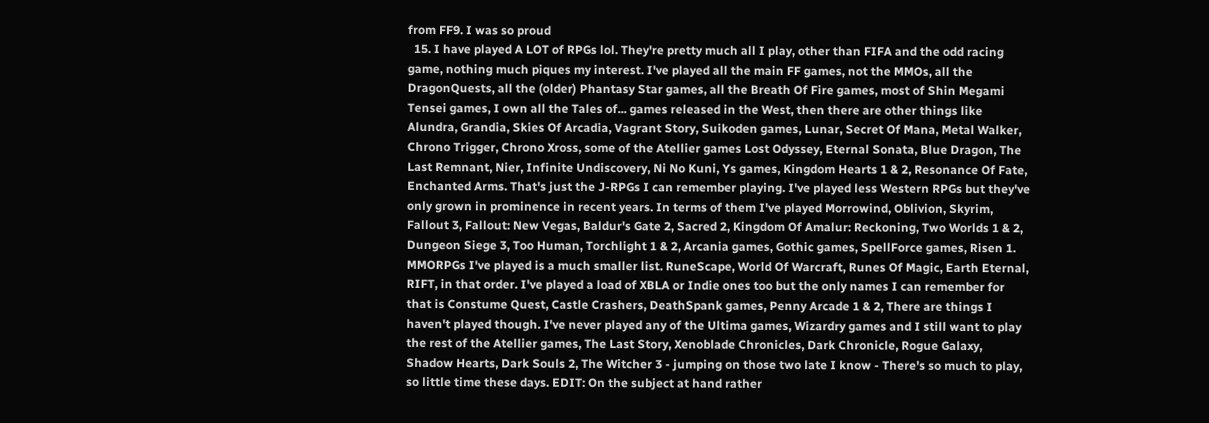from FF9. I was so proud
  15. I have played A LOT of RPGs lol. They're pretty much all I play, other than FIFA and the odd racing game, nothing much piques my interest. I've played all the main FF games, not the MMOs, all the DragonQuests, all the (older) Phantasy Star games, all the Breath Of Fire games, most of Shin Megami Tensei games, I own all the Tales of... games released in the West, then there are other things like Alundra, Grandia, Skies Of Arcadia, Vagrant Story, Suikoden games, Lunar, Secret Of Mana, Metal Walker, Chrono Trigger, Chrono Xross, some of the Atellier games Lost Odyssey, Eternal Sonata, Blue Dragon, The Last Remnant, Nier, Infinite Undiscovery, Ni No Kuni, Ys games, Kingdom Hearts 1 & 2, Resonance Of Fate, Enchanted Arms. That's just the J-RPGs I can remember playing. I've played less Western RPGs but they've only grown in prominence in recent years. In terms of them I've played Morrowind, Oblivion, Skyrim, Fallout 3, Fallout: New Vegas, Baldur's Gate 2, Sacred 2, Kingdom Of Amalur: Reckoning, Two Worlds 1 & 2, Dungeon Siege 3, Too Human, Torchlight 1 & 2, Arcania games, Gothic games, SpellForce games, Risen 1. MMORPGs I've played is a much smaller list. RuneScape, World Of Warcraft, Runes Of Magic, Earth Eternal, RIFT, in that order. I've played a load of XBLA or Indie ones too but the only names I can remember for that is Constume Quest, Castle Crashers, DeathSpank games, Penny Arcade 1 & 2, There are things I haven't played though. I've never played any of the Ultima games, Wizardry games and I still want to play the rest of the Atellier games, The Last Story, Xenoblade Chronicles, Dark Chronicle, Rogue Galaxy, Shadow Hearts, Dark Souls 2, The Witcher 3 - jumping on those two late I know - There's so much to play, so little time these days. EDIT: On the subject at hand rather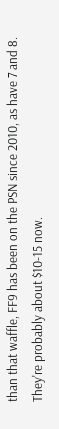than that waffle, FF9 has been on the PSN since 2010, as have 7 and 8. They're probably about $10-15 now.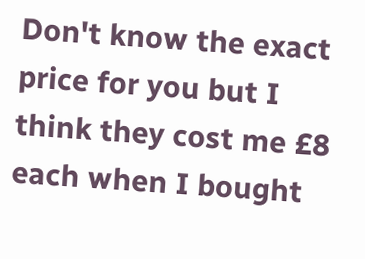Don't know the exact price for you but I think they cost me £8 each when I bought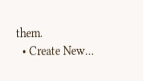them.
  • Create New...